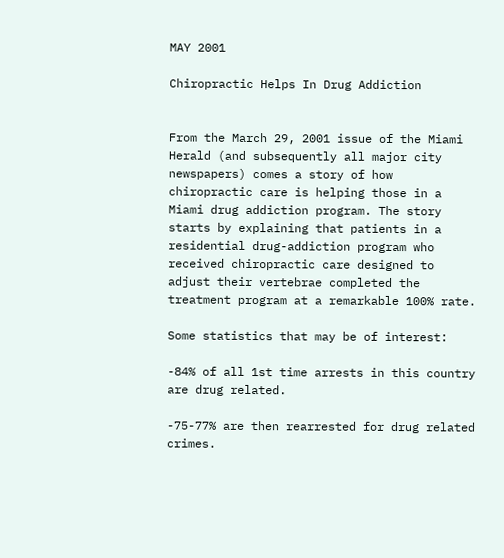MAY 2001

Chiropractic Helps In Drug Addiction


From the March 29, 2001 issue of the Miami Herald (and subsequently all major city newspapers) comes a story of how chiropractic care is helping those in a Miami drug addiction program. The story starts by explaining that patients in a residential drug-addiction program who received chiropractic care designed to adjust their vertebrae completed the treatment program at a remarkable 100% rate.

Some statistics that may be of interest:

-84% of all 1st time arrests in this country are drug related.

-75-77% are then rearrested for drug related crimes.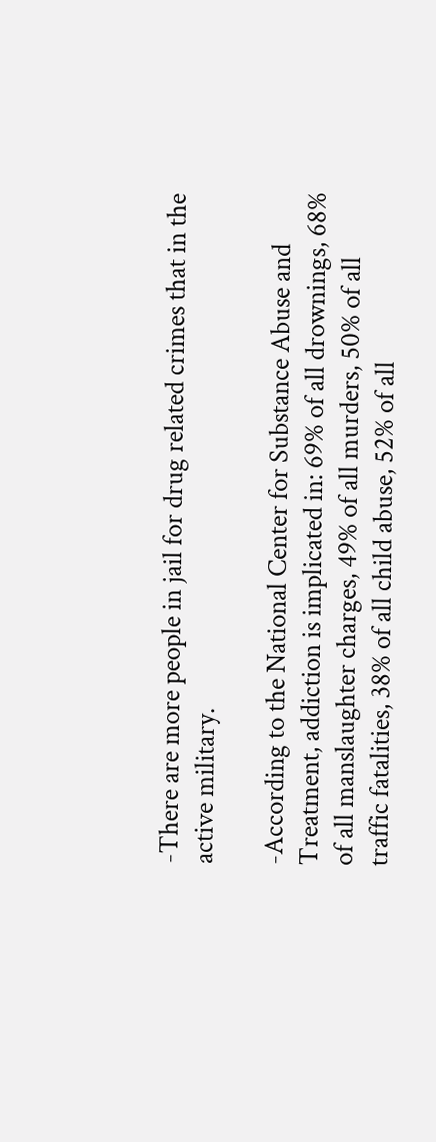-There are more people in jail for drug related crimes that in the active military.

-According to the National Center for Substance Abuse and Treatment, addiction is implicated in: 69% of all drownings, 68% of all manslaughter charges, 49% of all murders, 50% of all traffic fatalities, 38% of all child abuse, 52% of all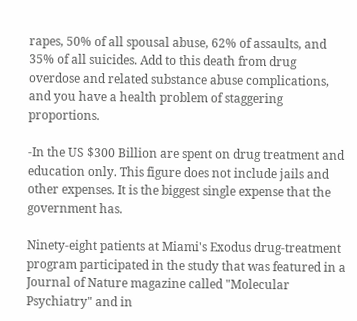rapes, 50% of all spousal abuse, 62% of assaults, and 35% of all suicides. Add to this death from drug overdose and related substance abuse complications, and you have a health problem of staggering proportions.

-In the US $300 Billion are spent on drug treatment and education only. This figure does not include jails and other expenses. It is the biggest single expense that the government has.

Ninety-eight patients at Miami's Exodus drug-treatment program participated in the study that was featured in a Journal of Nature magazine called "Molecular Psychiatry" and in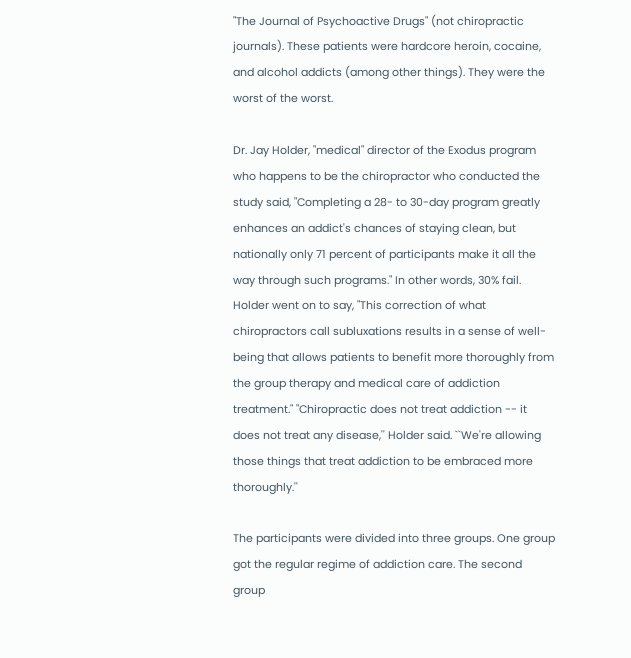"The Journal of Psychoactive Drugs" (not chiropractic journals). These patients were hardcore heroin, cocaine, and alcohol addicts (among other things). They were the worst of the worst.

Dr. Jay Holder, "medical" director of the Exodus program who happens to be the chiropractor who conducted the study said, "Completing a 28- to 30-day program greatly enhances an addict's chances of staying clean, but nationally only 71 percent of participants make it all the way through such programs." In other words, 30% fail. Holder went on to say, "This correction of what chiropractors call subluxations results in a sense of well-being that allows patients to benefit more thoroughly from the group therapy and medical care of addiction treatment." "Chiropractic does not treat addiction -- it does not treat any disease,'' Holder said. ``We're allowing those things that treat addiction to be embraced more thoroughly.''

The participants were divided into three groups. One group got the regular regime of addiction care. The second group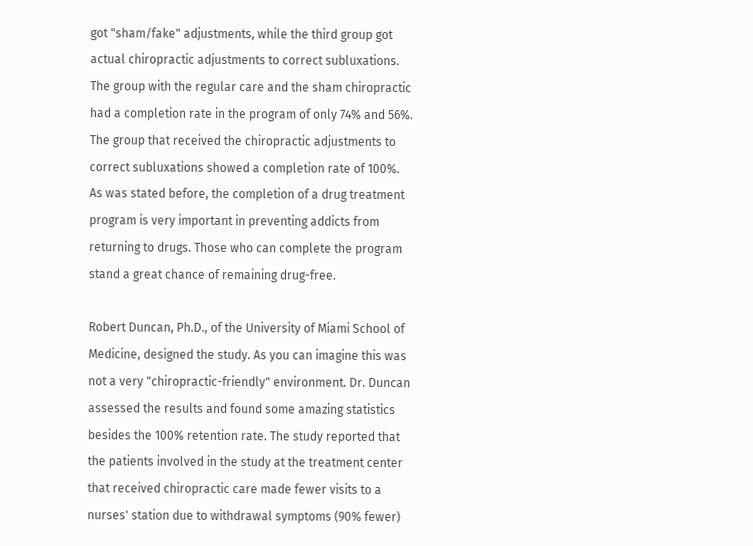got "sham/fake" adjustments, while the third group got actual chiropractic adjustments to correct subluxations. The group with the regular care and the sham chiropractic had a completion rate in the program of only 74% and 56%. The group that received the chiropractic adjustments to correct subluxations showed a completion rate of 100%. As was stated before, the completion of a drug treatment program is very important in preventing addicts from returning to drugs. Those who can complete the program stand a great chance of remaining drug-free.

Robert Duncan, Ph.D., of the University of Miami School of Medicine, designed the study. As you can imagine this was not a very "chiropractic-friendly" environment. Dr. Duncan assessed the results and found some amazing statistics besides the 100% retention rate. The study reported that the patients involved in the study at the treatment center that received chiropractic care made fewer visits to a nurses' station due to withdrawal symptoms (90% fewer)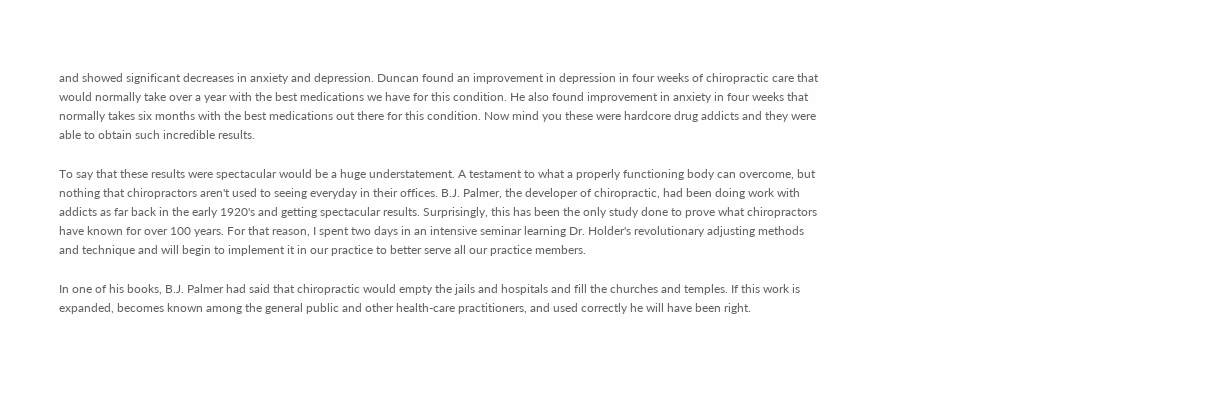and showed significant decreases in anxiety and depression. Duncan found an improvement in depression in four weeks of chiropractic care that would normally take over a year with the best medications we have for this condition. He also found improvement in anxiety in four weeks that normally takes six months with the best medications out there for this condition. Now mind you these were hardcore drug addicts and they were able to obtain such incredible results.

To say that these results were spectacular would be a huge understatement. A testament to what a properly functioning body can overcome, but nothing that chiropractors aren't used to seeing everyday in their offices. B.J. Palmer, the developer of chiropractic, had been doing work with addicts as far back in the early 1920's and getting spectacular results. Surprisingly, this has been the only study done to prove what chiropractors have known for over 100 years. For that reason, I spent two days in an intensive seminar learning Dr. Holder's revolutionary adjusting methods and technique and will begin to implement it in our practice to better serve all our practice members.

In one of his books, B.J. Palmer had said that chiropractic would empty the jails and hospitals and fill the churches and temples. If this work is expanded, becomes known among the general public and other health-care practitioners, and used correctly he will have been right.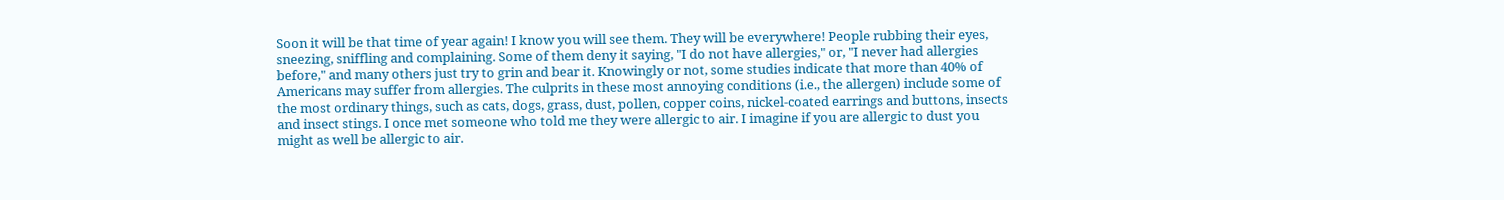Soon it will be that time of year again! I know you will see them. They will be everywhere! People rubbing their eyes, sneezing, sniffling and complaining. Some of them deny it saying, "I do not have allergies," or, "I never had allergies before," and many others just try to grin and bear it. Knowingly or not, some studies indicate that more than 40% of Americans may suffer from allergies. The culprits in these most annoying conditions (i.e., the allergen) include some of the most ordinary things, such as cats, dogs, grass, dust, pollen, copper coins, nickel-coated earrings and buttons, insects and insect stings. I once met someone who told me they were allergic to air. I imagine if you are allergic to dust you might as well be allergic to air.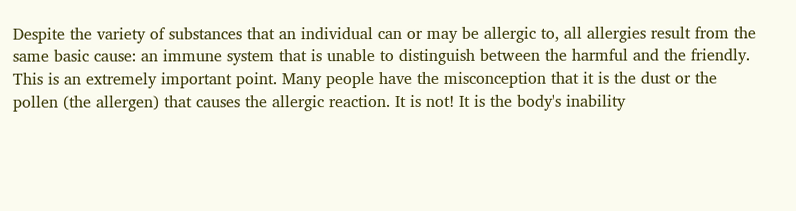Despite the variety of substances that an individual can or may be allergic to, all allergies result from the same basic cause: an immune system that is unable to distinguish between the harmful and the friendly. This is an extremely important point. Many people have the misconception that it is the dust or the pollen (the allergen) that causes the allergic reaction. It is not! It is the body's inability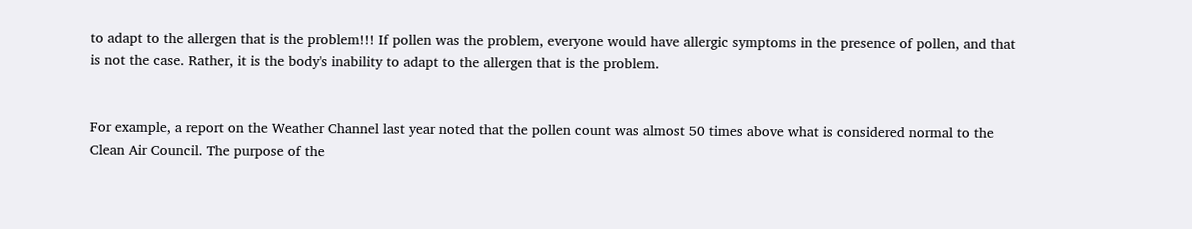to adapt to the allergen that is the problem!!! If pollen was the problem, everyone would have allergic symptoms in the presence of pollen, and that is not the case. Rather, it is the body's inability to adapt to the allergen that is the problem.


For example, a report on the Weather Channel last year noted that the pollen count was almost 50 times above what is considered normal to the Clean Air Council. The purpose of the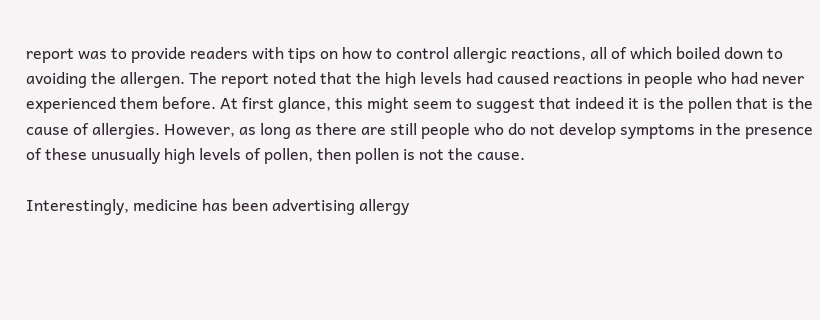report was to provide readers with tips on how to control allergic reactions, all of which boiled down to avoiding the allergen. The report noted that the high levels had caused reactions in people who had never experienced them before. At first glance, this might seem to suggest that indeed it is the pollen that is the cause of allergies. However, as long as there are still people who do not develop symptoms in the presence of these unusually high levels of pollen, then pollen is not the cause.

Interestingly, medicine has been advertising allergy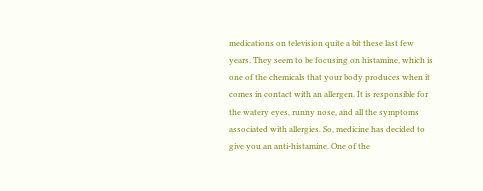medications on television quite a bit these last few years. They seem to be focusing on histamine, which is one of the chemicals that your body produces when it comes in contact with an allergen. It is responsible for the watery eyes, runny nose, and all the symptoms associated with allergies. So, medicine has decided to give you an anti-histamine. One of the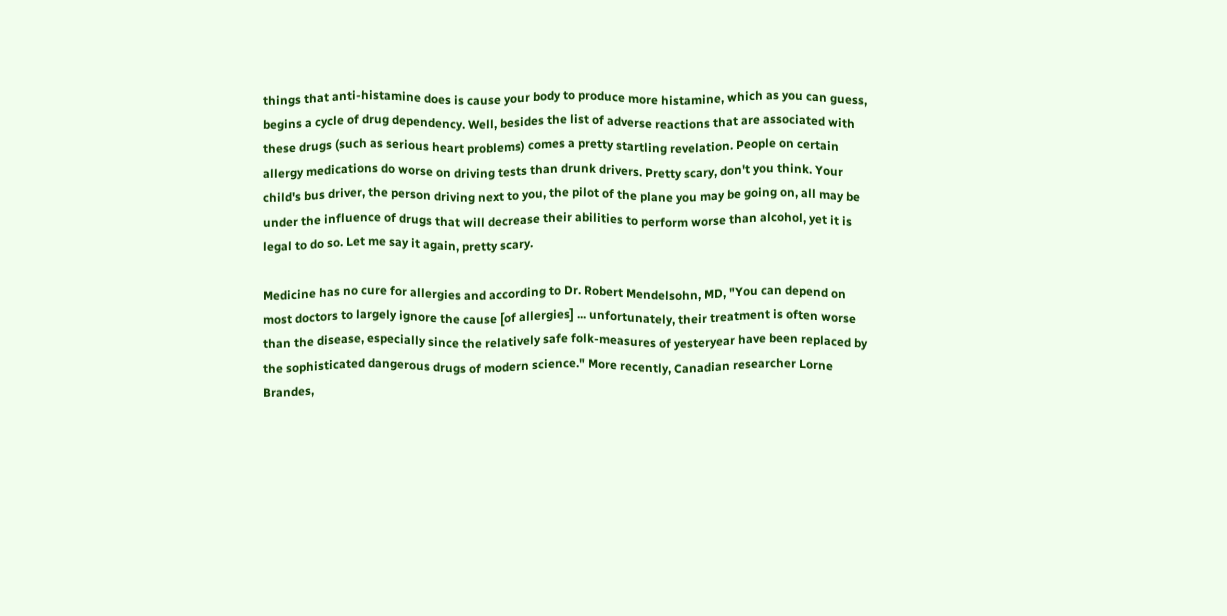things that anti-histamine does is cause your body to produce more histamine, which as you can guess, begins a cycle of drug dependency. Well, besides the list of adverse reactions that are associated with these drugs (such as serious heart problems) comes a pretty startling revelation. People on certain allergy medications do worse on driving tests than drunk drivers. Pretty scary, don't you think. Your child's bus driver, the person driving next to you, the pilot of the plane you may be going on, all may be under the influence of drugs that will decrease their abilities to perform worse than alcohol, yet it is legal to do so. Let me say it again, pretty scary.

Medicine has no cure for allergies and according to Dr. Robert Mendelsohn, MD, "You can depend on most doctors to largely ignore the cause [of allergies] ... unfortunately, their treatment is often worse than the disease, especially since the relatively safe folk-measures of yesteryear have been replaced by the sophisticated dangerous drugs of modern science." More recently, Canadian researcher Lorne Brandes,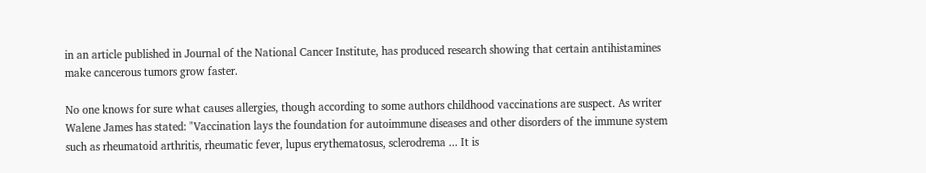in an article published in Journal of the National Cancer Institute, has produced research showing that certain antihistamines make cancerous tumors grow faster.

No one knows for sure what causes allergies, though according to some authors childhood vaccinations are suspect. As writer Walene James has stated: "Vaccination lays the foundation for autoimmune diseases and other disorders of the immune system such as rheumatoid arthritis, rheumatic fever, lupus erythematosus, sclerodrema ... It is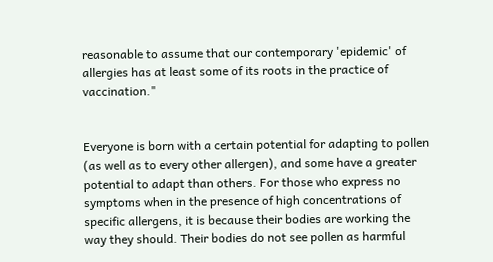reasonable to assume that our contemporary 'epidemic' of allergies has at least some of its roots in the practice of vaccination."


Everyone is born with a certain potential for adapting to pollen (as well as to every other allergen), and some have a greater potential to adapt than others. For those who express no symptoms when in the presence of high concentrations of specific allergens, it is because their bodies are working the way they should. Their bodies do not see pollen as harmful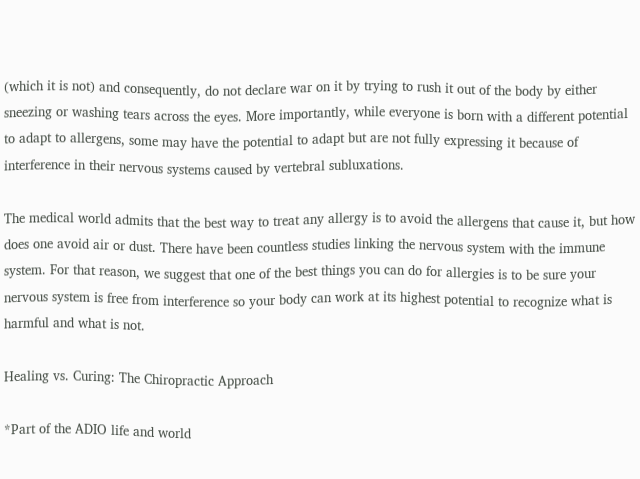(which it is not) and consequently, do not declare war on it by trying to rush it out of the body by either sneezing or washing tears across the eyes. More importantly, while everyone is born with a different potential to adapt to allergens, some may have the potential to adapt but are not fully expressing it because of interference in their nervous systems caused by vertebral subluxations.

The medical world admits that the best way to treat any allergy is to avoid the allergens that cause it, but how does one avoid air or dust. There have been countless studies linking the nervous system with the immune system. For that reason, we suggest that one of the best things you can do for allergies is to be sure your nervous system is free from interference so your body can work at its highest potential to recognize what is harmful and what is not.

Healing vs. Curing: The Chiropractic Approach

*Part of the ADIO life and world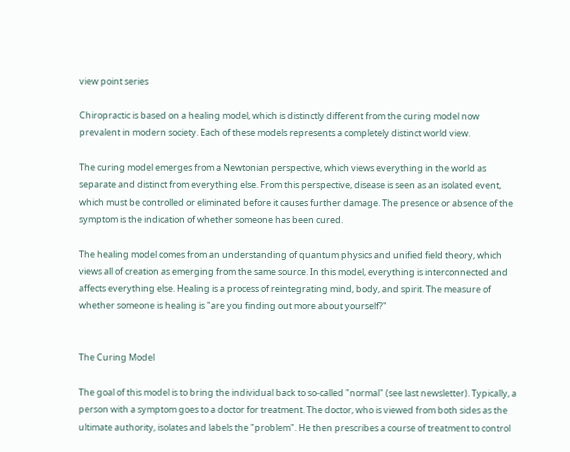view point series

Chiropractic is based on a healing model, which is distinctly different from the curing model now prevalent in modern society. Each of these models represents a completely distinct world view.

The curing model emerges from a Newtonian perspective, which views everything in the world as separate and distinct from everything else. From this perspective, disease is seen as an isolated event, which must be controlled or eliminated before it causes further damage. The presence or absence of the symptom is the indication of whether someone has been cured.

The healing model comes from an understanding of quantum physics and unified field theory, which views all of creation as emerging from the same source. In this model, everything is interconnected and affects everything else. Healing is a process of reintegrating mind, body, and spirit. The measure of whether someone is healing is "are you finding out more about yourself?"


The Curing Model

The goal of this model is to bring the individual back to so-called "normal" (see last newsletter). Typically, a person with a symptom goes to a doctor for treatment. The doctor, who is viewed from both sides as the ultimate authority, isolates and labels the "problem". He then prescribes a course of treatment to control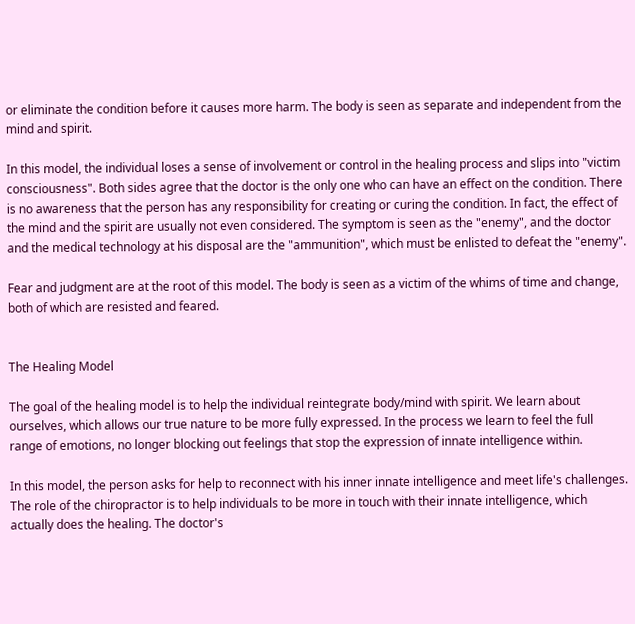or eliminate the condition before it causes more harm. The body is seen as separate and independent from the mind and spirit.

In this model, the individual loses a sense of involvement or control in the healing process and slips into "victim consciousness". Both sides agree that the doctor is the only one who can have an effect on the condition. There is no awareness that the person has any responsibility for creating or curing the condition. In fact, the effect of the mind and the spirit are usually not even considered. The symptom is seen as the "enemy", and the doctor and the medical technology at his disposal are the "ammunition", which must be enlisted to defeat the "enemy".

Fear and judgment are at the root of this model. The body is seen as a victim of the whims of time and change, both of which are resisted and feared.


The Healing Model

The goal of the healing model is to help the individual reintegrate body/mind with spirit. We learn about ourselves, which allows our true nature to be more fully expressed. In the process we learn to feel the full range of emotions, no longer blocking out feelings that stop the expression of innate intelligence within.

In this model, the person asks for help to reconnect with his inner innate intelligence and meet life's challenges. The role of the chiropractor is to help individuals to be more in touch with their innate intelligence, which actually does the healing. The doctor's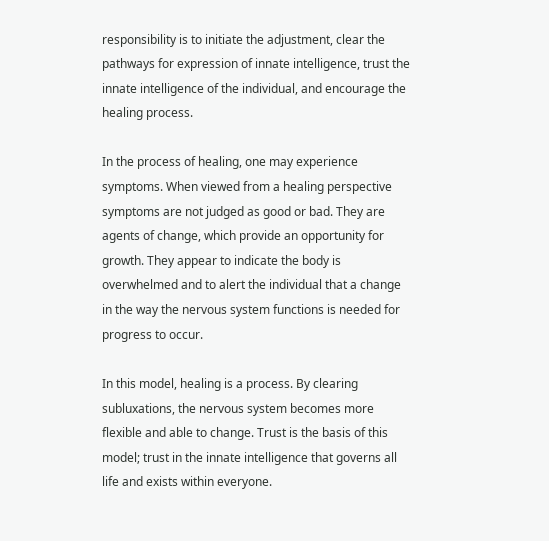responsibility is to initiate the adjustment, clear the pathways for expression of innate intelligence, trust the innate intelligence of the individual, and encourage the healing process.

In the process of healing, one may experience symptoms. When viewed from a healing perspective symptoms are not judged as good or bad. They are agents of change, which provide an opportunity for growth. They appear to indicate the body is overwhelmed and to alert the individual that a change in the way the nervous system functions is needed for progress to occur.

In this model, healing is a process. By clearing subluxations, the nervous system becomes more flexible and able to change. Trust is the basis of this model; trust in the innate intelligence that governs all life and exists within everyone.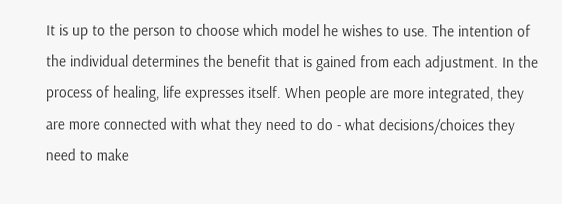It is up to the person to choose which model he wishes to use. The intention of the individual determines the benefit that is gained from each adjustment. In the process of healing, life expresses itself. When people are more integrated, they are more connected with what they need to do - what decisions/choices they need to make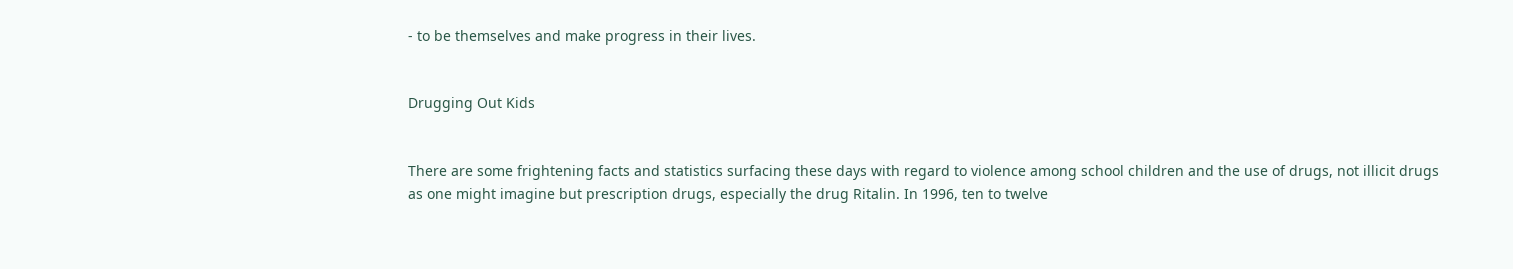- to be themselves and make progress in their lives.


Drugging Out Kids


There are some frightening facts and statistics surfacing these days with regard to violence among school children and the use of drugs, not illicit drugs as one might imagine but prescription drugs, especially the drug Ritalin. In 1996, ten to twelve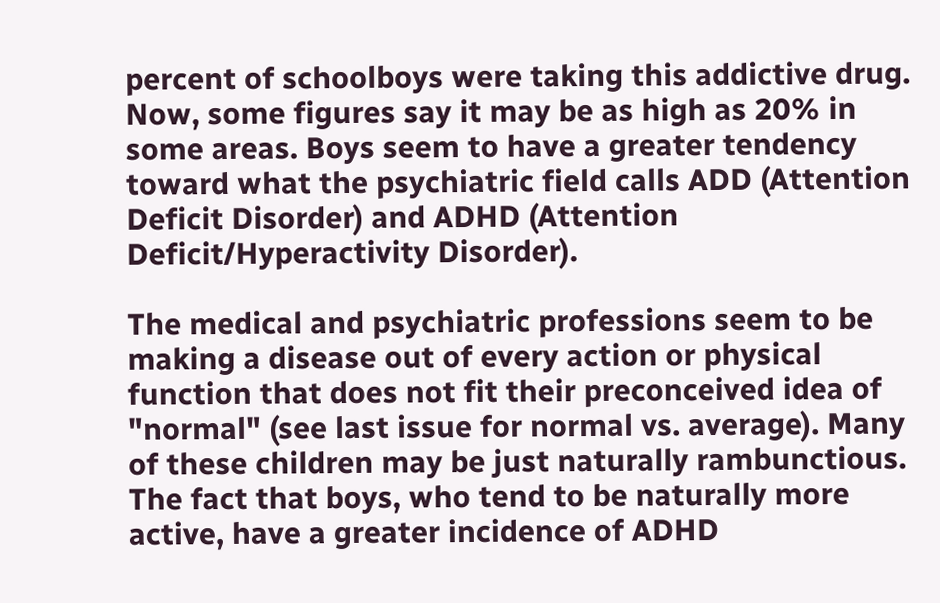percent of schoolboys were taking this addictive drug. Now, some figures say it may be as high as 20% in some areas. Boys seem to have a greater tendency toward what the psychiatric field calls ADD (Attention Deficit Disorder) and ADHD (Attention Deficit/Hyperactivity Disorder).

The medical and psychiatric professions seem to be making a disease out of every action or physical function that does not fit their preconceived idea of "normal" (see last issue for normal vs. average). Many of these children may be just naturally rambunctious. The fact that boys, who tend to be naturally more active, have a greater incidence of ADHD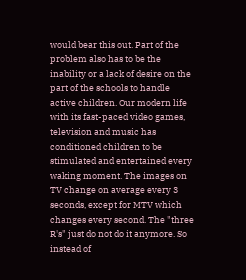would bear this out. Part of the problem also has to be the inability or a lack of desire on the part of the schools to handle active children. Our modern life with its fast-paced video games, television and music has conditioned children to be stimulated and entertained every waking moment. The images on TV change on average every 3 seconds, except for MTV which changes every second. The "three R's" just do not do it anymore. So instead of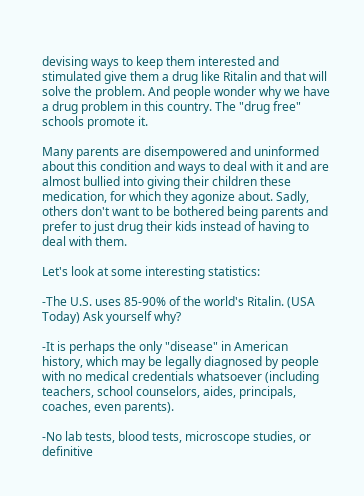devising ways to keep them interested and stimulated give them a drug like Ritalin and that will solve the problem. And people wonder why we have a drug problem in this country. The "drug free" schools promote it.

Many parents are disempowered and uninformed about this condition and ways to deal with it and are almost bullied into giving their children these medication, for which they agonize about. Sadly, others don't want to be bothered being parents and prefer to just drug their kids instead of having to deal with them.

Let's look at some interesting statistics:

-The U.S. uses 85-90% of the world's Ritalin. (USA Today) Ask yourself why?

-It is perhaps the only "disease" in American history, which may be legally diagnosed by people with no medical credentials whatsoever (including teachers, school counselors, aides, principals, coaches, even parents).

-No lab tests, blood tests, microscope studies, or definitive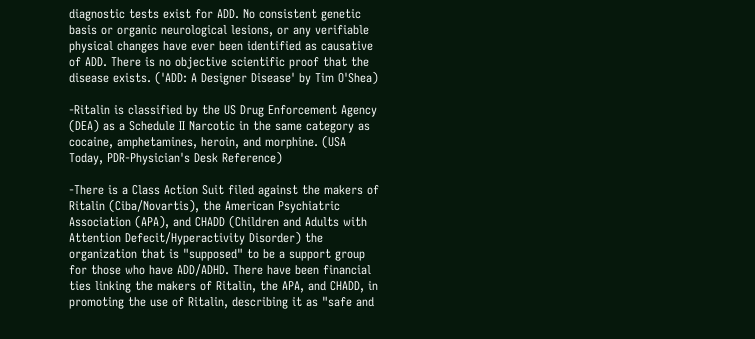diagnostic tests exist for ADD. No consistent genetic basis or organic neurological lesions, or any verifiable physical changes have ever been identified as causative of ADD. There is no objective scientific proof that the disease exists. ('ADD: A Designer Disease' by Tim O'Shea)

-Ritalin is classified by the US Drug Enforcement Agency (DEA) as a Schedule II Narcotic in the same category as cocaine, amphetamines, heroin, and morphine. (USA Today, PDR-Physician's Desk Reference)

-There is a Class Action Suit filed against the makers of Ritalin (Ciba/Novartis), the American Psychiatric Association (APA), and CHADD (Children and Adults with Attention Defecit/Hyperactivity Disorder) the organization that is "supposed" to be a support group for those who have ADD/ADHD. There have been financial ties linking the makers of Ritalin, the APA, and CHADD, in promoting the use of Ritalin, describing it as "safe and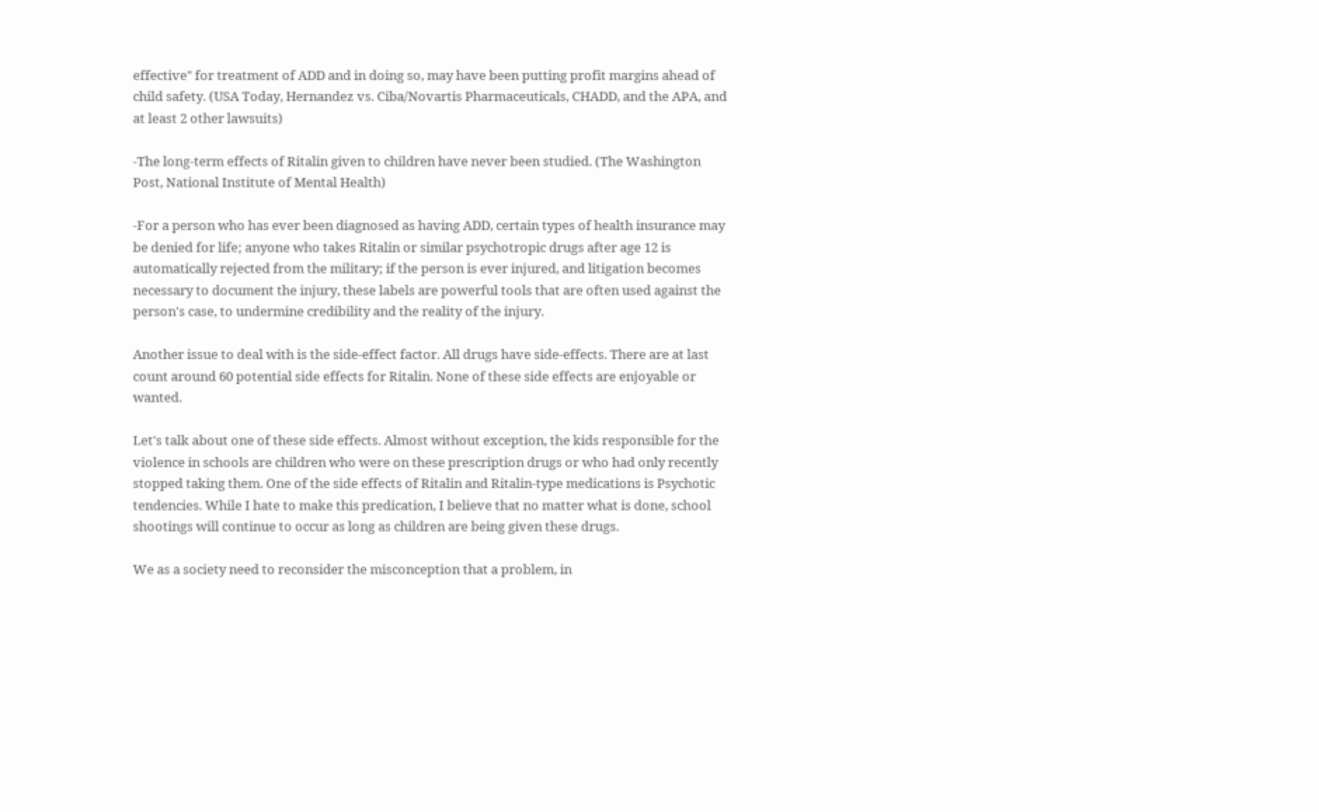effective" for treatment of ADD and in doing so, may have been putting profit margins ahead of child safety. (USA Today, Hernandez vs. Ciba/Novartis Pharmaceuticals, CHADD, and the APA, and at least 2 other lawsuits)

-The long-term effects of Ritalin given to children have never been studied. (The Washington Post, National Institute of Mental Health)

-For a person who has ever been diagnosed as having ADD, certain types of health insurance may be denied for life; anyone who takes Ritalin or similar psychotropic drugs after age 12 is automatically rejected from the military; if the person is ever injured, and litigation becomes necessary to document the injury, these labels are powerful tools that are often used against the person's case, to undermine credibility and the reality of the injury.

Another issue to deal with is the side-effect factor. All drugs have side-effects. There are at last count around 60 potential side effects for Ritalin. None of these side effects are enjoyable or wanted.

Let's talk about one of these side effects. Almost without exception, the kids responsible for the violence in schools are children who were on these prescription drugs or who had only recently stopped taking them. One of the side effects of Ritalin and Ritalin-type medications is Psychotic tendencies. While I hate to make this predication, I believe that no matter what is done, school shootings will continue to occur as long as children are being given these drugs.

We as a society need to reconsider the misconception that a problem, in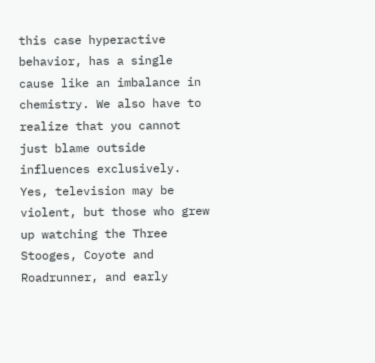this case hyperactive behavior, has a single cause like an imbalance in chemistry. We also have to realize that you cannot just blame outside influences exclusively. Yes, television may be violent, but those who grew up watching the Three Stooges, Coyote and Roadrunner, and early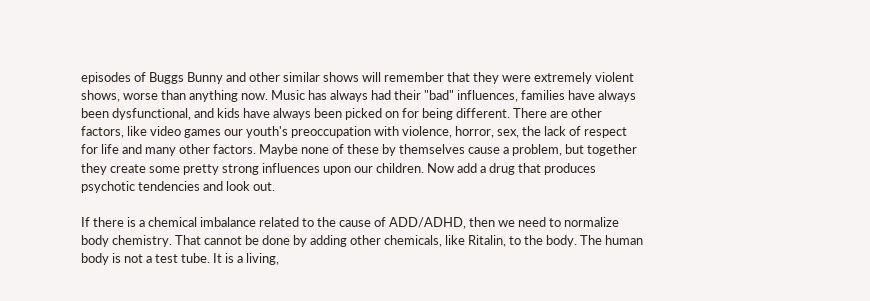episodes of Buggs Bunny and other similar shows will remember that they were extremely violent shows, worse than anything now. Music has always had their "bad" influences, families have always been dysfunctional, and kids have always been picked on for being different. There are other factors, like video games our youth's preoccupation with violence, horror, sex, the lack of respect for life and many other factors. Maybe none of these by themselves cause a problem, but together they create some pretty strong influences upon our children. Now add a drug that produces psychotic tendencies and look out.

If there is a chemical imbalance related to the cause of ADD/ADHD, then we need to normalize body chemistry. That cannot be done by adding other chemicals, like Ritalin, to the body. The human body is not a test tube. It is a living,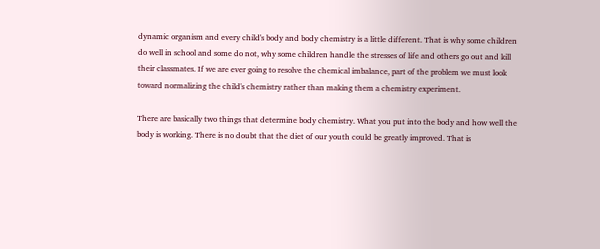dynamic organism and every child's body and body chemistry is a little different. That is why some children do well in school and some do not, why some children handle the stresses of life and others go out and kill their classmates. If we are ever going to resolve the chemical imbalance, part of the problem we must look toward normalizing the child's chemistry rather than making them a chemistry experiment.

There are basically two things that determine body chemistry. What you put into the body and how well the body is working. There is no doubt that the diet of our youth could be greatly improved. That is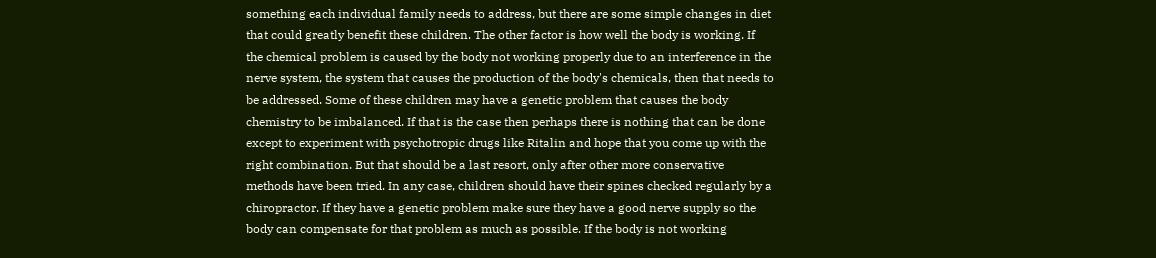something each individual family needs to address, but there are some simple changes in diet that could greatly benefit these children. The other factor is how well the body is working. If the chemical problem is caused by the body not working properly due to an interference in the nerve system, the system that causes the production of the body's chemicals, then that needs to be addressed. Some of these children may have a genetic problem that causes the body chemistry to be imbalanced. If that is the case then perhaps there is nothing that can be done except to experiment with psychotropic drugs like Ritalin and hope that you come up with the right combination. But that should be a last resort, only after other more conservative methods have been tried. In any case, children should have their spines checked regularly by a chiropractor. If they have a genetic problem make sure they have a good nerve supply so the body can compensate for that problem as much as possible. If the body is not working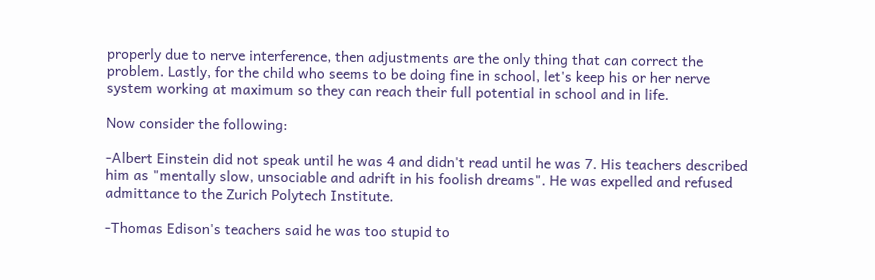properly due to nerve interference, then adjustments are the only thing that can correct the problem. Lastly, for the child who seems to be doing fine in school, let's keep his or her nerve system working at maximum so they can reach their full potential in school and in life.

Now consider the following:

-Albert Einstein did not speak until he was 4 and didn't read until he was 7. His teachers described him as "mentally slow, unsociable and adrift in his foolish dreams". He was expelled and refused admittance to the Zurich Polytech Institute.

-Thomas Edison's teachers said he was too stupid to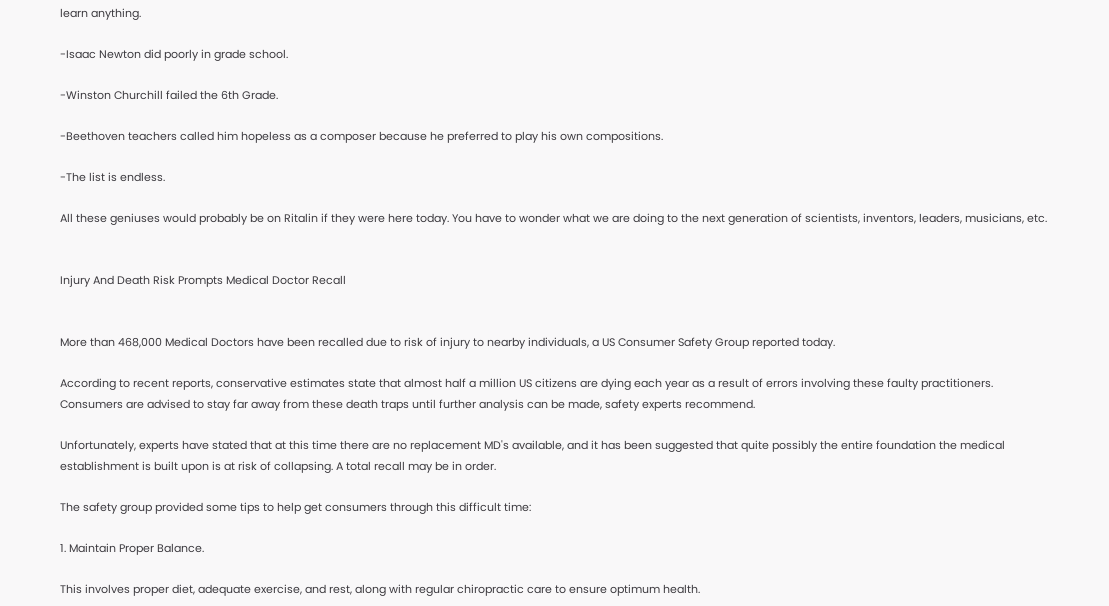learn anything.

-Isaac Newton did poorly in grade school.

-Winston Churchill failed the 6th Grade.

-Beethoven teachers called him hopeless as a composer because he preferred to play his own compositions.

-The list is endless.

All these geniuses would probably be on Ritalin if they were here today. You have to wonder what we are doing to the next generation of scientists, inventors, leaders, musicians, etc.


Injury And Death Risk Prompts Medical Doctor Recall


More than 468,000 Medical Doctors have been recalled due to risk of injury to nearby individuals, a US Consumer Safety Group reported today.

According to recent reports, conservative estimates state that almost half a million US citizens are dying each year as a result of errors involving these faulty practitioners. Consumers are advised to stay far away from these death traps until further analysis can be made, safety experts recommend.

Unfortunately, experts have stated that at this time there are no replacement MD's available, and it has been suggested that quite possibly the entire foundation the medical establishment is built upon is at risk of collapsing. A total recall may be in order.

The safety group provided some tips to help get consumers through this difficult time:

1. Maintain Proper Balance.

This involves proper diet, adequate exercise, and rest, along with regular chiropractic care to ensure optimum health.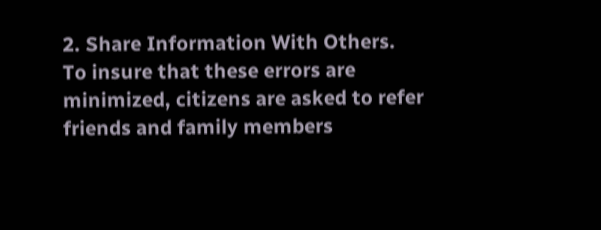2. Share Information With Others.
To insure that these errors are minimized, citizens are asked to refer friends and family members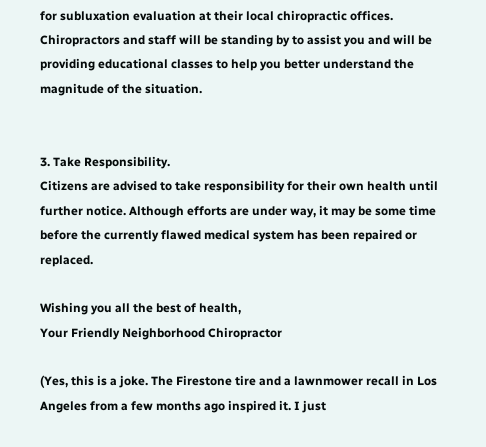for subluxation evaluation at their local chiropractic offices. Chiropractors and staff will be standing by to assist you and will be providing educational classes to help you better understand the magnitude of the situation.


3. Take Responsibility.
Citizens are advised to take responsibility for their own health until further notice. Although efforts are under way, it may be some time before the currently flawed medical system has been repaired or replaced.

Wishing you all the best of health,
Your Friendly Neighborhood Chiropractor

(Yes, this is a joke. The Firestone tire and a lawnmower recall in Los Angeles from a few months ago inspired it. I just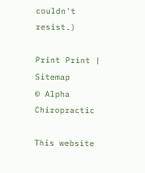couldn't resist.)

Print Print | Sitemap
© Alpha Chiropractic

This website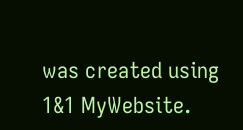was created using 1&1 MyWebsite.